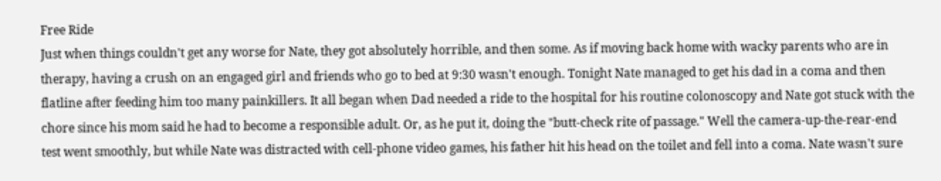Free Ride
Just when things couldn't get any worse for Nate, they got absolutely horrible, and then some. As if moving back home with wacky parents who are in therapy, having a crush on an engaged girl and friends who go to bed at 9:30 wasn't enough. Tonight Nate managed to get his dad in a coma and then flatline after feeding him too many painkillers. It all began when Dad needed a ride to the hospital for his routine colonoscopy and Nate got stuck with the chore since his mom said he had to become a responsible adult. Or, as he put it, doing the "butt-check rite of passage." Well the camera-up-the-rear-end test went smoothly, but while Nate was distracted with cell-phone video games, his father hit his head on the toilet and fell into a coma. Nate wasn't sure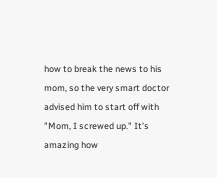how to break the news to his mom, so the very smart doctor advised him to start off with "Mom, I screwed up." It's amazing how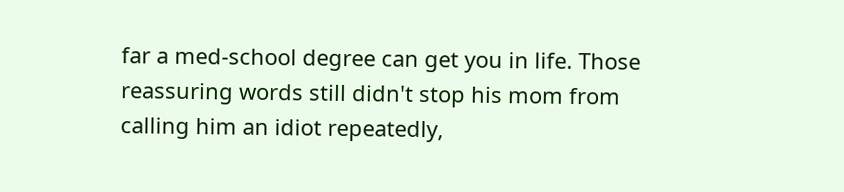far a med-school degree can get you in life. Those reassuring words still didn't stop his mom from calling him an idiot repeatedly,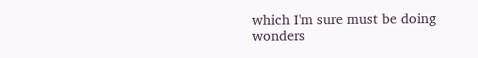which I'm sure must be doing wonders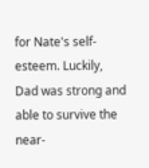for Nate's self-esteem. Luckily, Dad was strong and able to survive the near-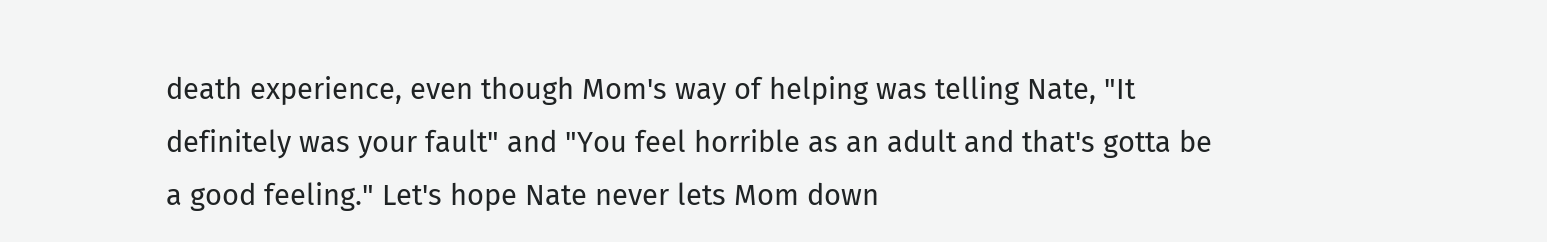death experience, even though Mom's way of helping was telling Nate, "It definitely was your fault" and "You feel horrible as an adult and that's gotta be a good feeling." Let's hope Nate never lets Mom down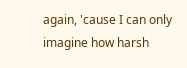again, 'cause I can only imagine how harsh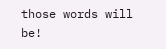those words will be!